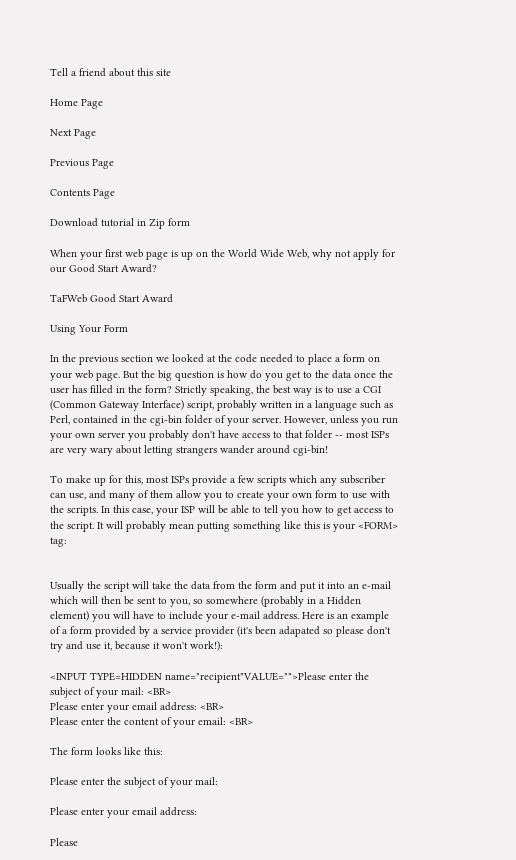Tell a friend about this site

Home Page

Next Page

Previous Page

Contents Page

Download tutorial in Zip form

When your first web page is up on the World Wide Web, why not apply for our Good Start Award?

TaFWeb Good Start Award

Using Your Form

In the previous section we looked at the code needed to place a form on your web page. But the big question is how do you get to the data once the user has filled in the form? Strictly speaking, the best way is to use a CGI (Common Gateway Interface) script, probably written in a language such as Perl, contained in the cgi-bin folder of your server. However, unless you run your own server you probably don't have access to that folder -- most ISPs are very wary about letting strangers wander around cgi-bin!

To make up for this, most ISPs provide a few scripts which any subscriber can use, and many of them allow you to create your own form to use with the scripts. In this case, your ISP will be able to tell you how to get access to the script. It will probably mean putting something like this is your <FORM> tag:


Usually the script will take the data from the form and put it into an e-mail which will then be sent to you, so somewhere (probably in a Hidden element) you will have to include your e-mail address. Here is an example of a form provided by a service provider (it's been adapated so please don't try and use it, because it won't work!):

<INPUT TYPE=HIDDEN name="recipient"VALUE="">Please enter the subject of your mail: <BR>
Please enter your email address: <BR>
Please enter the content of your email: <BR>

The form looks like this:

Please enter the subject of your mail:

Please enter your email address:

Please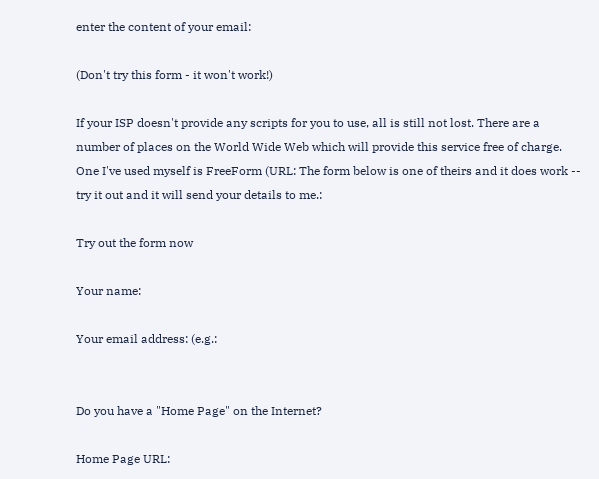enter the content of your email:

(Don't try this form - it won't work!)

If your ISP doesn't provide any scripts for you to use, all is still not lost. There are a number of places on the World Wide Web which will provide this service free of charge. One I've used myself is FreeForm (URL: The form below is one of theirs and it does work -- try it out and it will send your details to me.:

Try out the form now

Your name:

Your email address: (e.g.:


Do you have a "Home Page" on the Internet?

Home Page URL: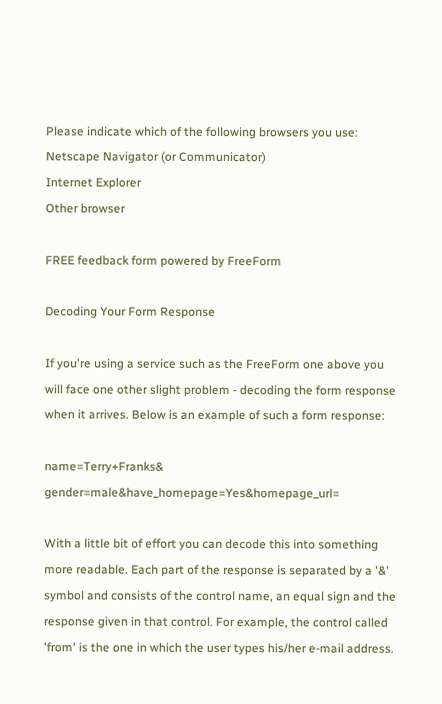Please indicate which of the following browsers you use:
Netscape Navigator (or Communicator)
Internet Explorer
Other browser

FREE feedback form powered by FreeForm

Decoding Your Form Response

If you're using a service such as the FreeForm one above you will face one other slight problem - decoding the form response when it arrives. Below is an example of such a form response:

name=Terry+Franks& gender=male&have_homepage=Yes&homepage_url=

With a little bit of effort you can decode this into something more readable. Each part of the response is separated by a '&' symbol and consists of the control name, an equal sign and the response given in that control. For example, the control called 'from' is the one in which the user types his/her e-mail address.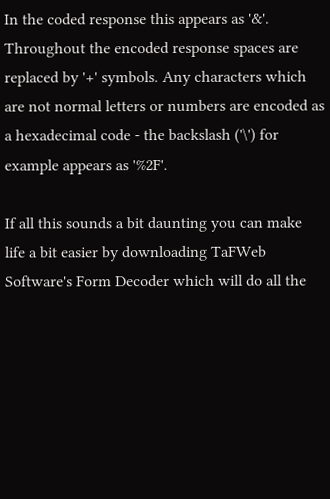In the coded response this appears as '&'. Throughout the encoded response spaces are replaced by '+' symbols. Any characters which are not normal letters or numbers are encoded as a hexadecimal code - the backslash ('\') for example appears as '%2F'.

If all this sounds a bit daunting you can make life a bit easier by downloading TaFWeb Software's Form Decoder which will do all the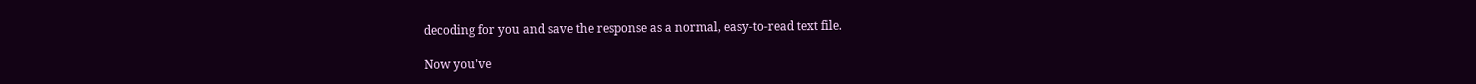decoding for you and save the response as a normal, easy-to-read text file.

Now you've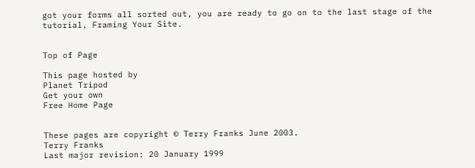got your forms all sorted out, you are ready to go on to the last stage of the tutorial, Framing Your Site.


Top of Page

This page hosted by
Planet Tripod
Get your own
Free Home Page


These pages are copyright © Terry Franks June 2003.
Terry Franks
Last major revision: 20 January 1999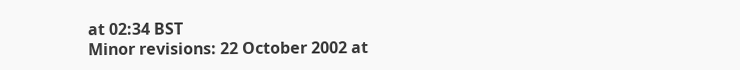at 02:34 BST
Minor revisions: 22 October 2002 at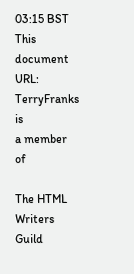03:15 BST
This document URL:
TerryFranks is
a member of

The HTML Writers Guild